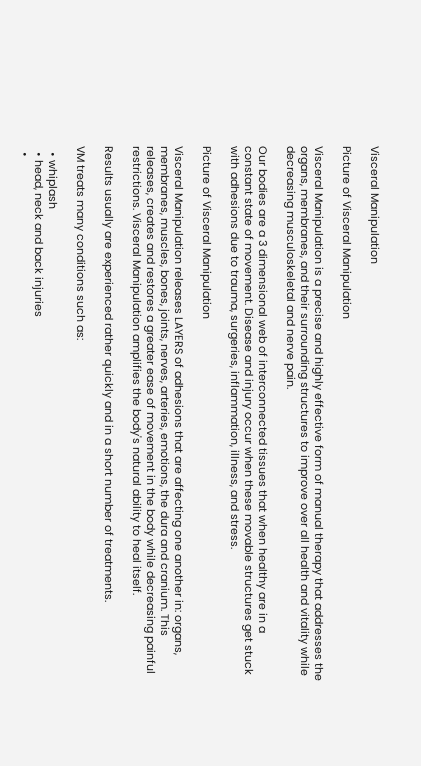Visceral Manipulation

Picture of Visceral Manipulation

Visceral Manipulation is a precise and highly effective form of manual therapy that addresses the organs, membranes, and their surrounding structures to improve over all health and vitality while decreasing musculoskeletal and nerve pain.

Our bodies are a 3 dimensional web of interconnected tissues that when healthy are in a constant state of movement. Disease and injury occur when these movable structures get stuck with adhesions due to trauma, surgeries, inflammation, illness, and stress.

Picture of Visceral Manipulation

Visceral Manipulation releases LAYERS of adhesions that are affecting one another in: organs, membranes, muscles, bones, joints, nerves, arteries, emotions, the dura and cranium. This releases, creates and restores a greater ease of movement in the body while decreasing painful restrictions. Visceral Manipulation amplifies the body's natural ability to heal itself.

Results usually are experienced rather quickly and in a short number of treatments.

VM treats many conditions such as:

  • whiplash
  • head, neck and back injuries
  •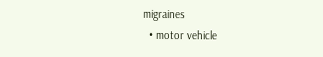migraines
  • motor vehicle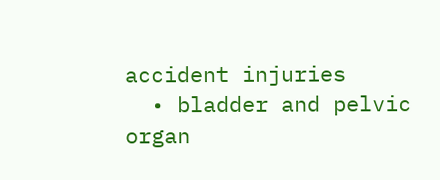accident injuries
  • bladder and pelvic organ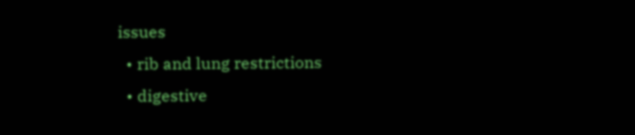issues
  • rib and lung restrictions
  • digestive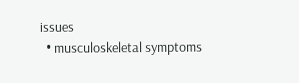issues
  • musculoskeletal symptoms